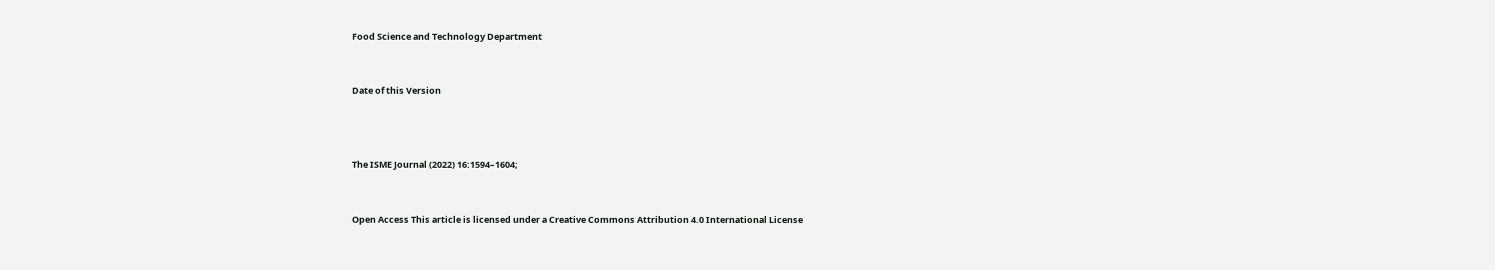Food Science and Technology Department


Date of this Version



The ISME Journal (2022) 16:1594–1604;


Open Access This article is licensed under a Creative Commons Attribution 4.0 International License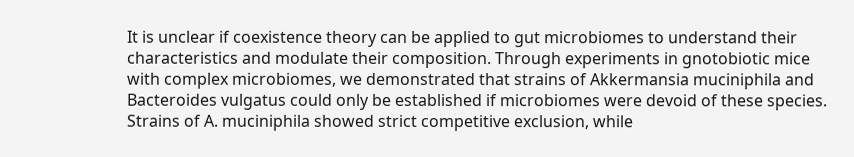It is unclear if coexistence theory can be applied to gut microbiomes to understand their characteristics and modulate their composition. Through experiments in gnotobiotic mice with complex microbiomes, we demonstrated that strains of Akkermansia muciniphila and Bacteroides vulgatus could only be established if microbiomes were devoid of these species. Strains of A. muciniphila showed strict competitive exclusion, while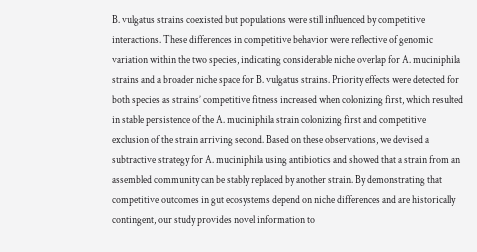B. vulgatus strains coexisted but populations were still influenced by competitive interactions. These differences in competitive behavior were reflective of genomic variation within the two species, indicating considerable niche overlap for A. muciniphila strains and a broader niche space for B. vulgatus strains. Priority effects were detected for both species as strains’ competitive fitness increased when colonizing first, which resulted in stable persistence of the A. muciniphila strain colonizing first and competitive exclusion of the strain arriving second. Based on these observations, we devised a subtractive strategy for A. muciniphila using antibiotics and showed that a strain from an assembled community can be stably replaced by another strain. By demonstrating that competitive outcomes in gut ecosystems depend on niche differences and are historically contingent, our study provides novel information to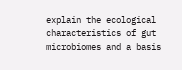explain the ecological characteristics of gut microbiomes and a basis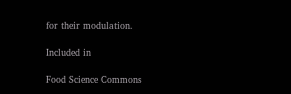for their modulation.

Included in

Food Science Commons